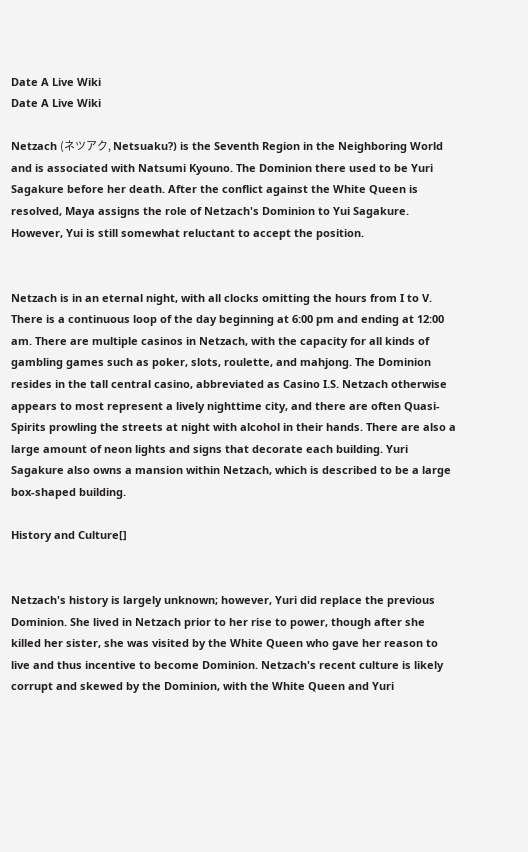Date A Live Wiki
Date A Live Wiki

Netzach (ネツアク, Netsuaku?) is the Seventh Region in the Neighboring World and is associated with Natsumi Kyouno. The Dominion there used to be Yuri Sagakure before her death. After the conflict against the White Queen is resolved, Maya assigns the role of Netzach's Dominion to Yui Sagakure. However, Yui is still somewhat reluctant to accept the position.


Netzach is in an eternal night, with all clocks omitting the hours from I to V. There is a continuous loop of the day beginning at 6:00 pm and ending at 12:00 am. There are multiple casinos in Netzach, with the capacity for all kinds of gambling games such as poker, slots, roulette, and mahjong. The Dominion resides in the tall central casino, abbreviated as Casino I.S. Netzach otherwise appears to most represent a lively nighttime city, and there are often Quasi-Spirits prowling the streets at night with alcohol in their hands. There are also a large amount of neon lights and signs that decorate each building. Yuri Sagakure also owns a mansion within Netzach, which is described to be a large box-shaped building.

History and Culture[]


Netzach's history is largely unknown; however, Yuri did replace the previous Dominion. She lived in Netzach prior to her rise to power, though after she killed her sister, she was visited by the White Queen who gave her reason to live and thus incentive to become Dominion. Netzach's recent culture is likely corrupt and skewed by the Dominion, with the White Queen and Yuri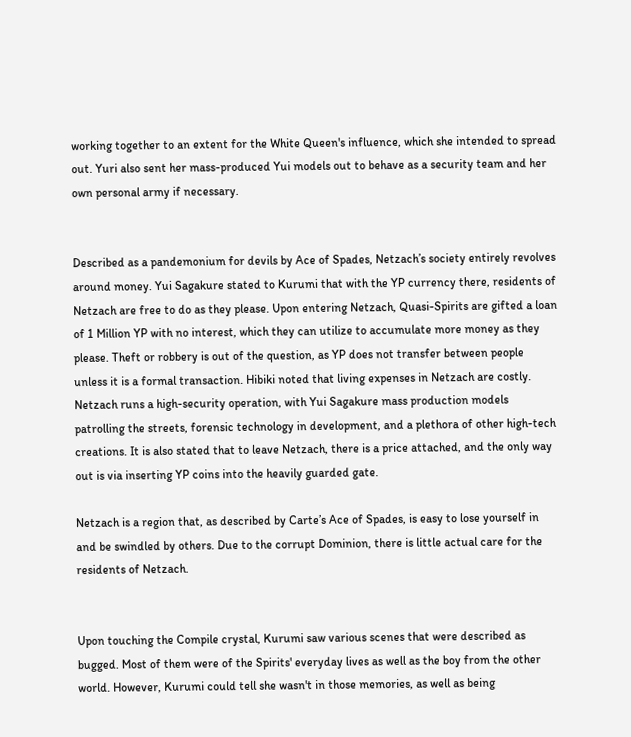working together to an extent for the White Queen's influence, which she intended to spread out. Yuri also sent her mass-produced Yui models out to behave as a security team and her own personal army if necessary.


Described as a pandemonium for devils by Ace of Spades, Netzach’s society entirely revolves around money. Yui Sagakure stated to Kurumi that with the YP currency there, residents of Netzach are free to do as they please. Upon entering Netzach, Quasi-Spirits are gifted a loan of 1 Million YP with no interest, which they can utilize to accumulate more money as they please. Theft or robbery is out of the question, as YP does not transfer between people unless it is a formal transaction. Hibiki noted that living expenses in Netzach are costly. Netzach runs a high-security operation, with Yui Sagakure mass production models patrolling the streets, forensic technology in development, and a plethora of other high-tech creations. It is also stated that to leave Netzach, there is a price attached, and the only way out is via inserting YP coins into the heavily guarded gate.

Netzach is a region that, as described by Carte’s Ace of Spades, is easy to lose yourself in and be swindled by others. Due to the corrupt Dominion, there is little actual care for the residents of Netzach.


Upon touching the Compile crystal, Kurumi saw various scenes that were described as bugged. Most of them were of the Spirits' everyday lives as well as the boy from the other world. However, Kurumi could tell she wasn't in those memories, as well as being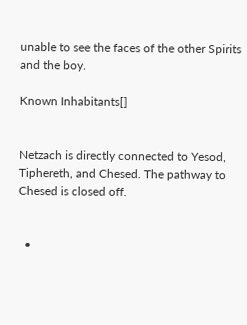unable to see the faces of the other Spirits and the boy.

Known Inhabitants[]


Netzach is directly connected to Yesod, Tiphereth, and Chesed. The pathway to Chesed is closed off.


  •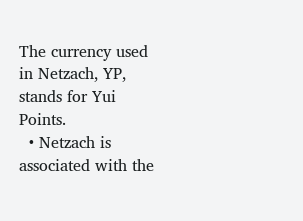The currency used in Netzach, YP, stands for Yui Points.
  • Netzach is associated with the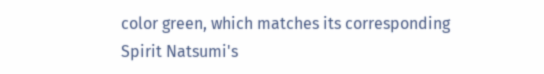color green, which matches its corresponding Spirit Natsumi's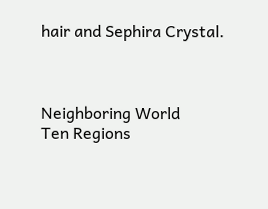hair and Sephira Crystal.



Neighboring World
Ten Regions